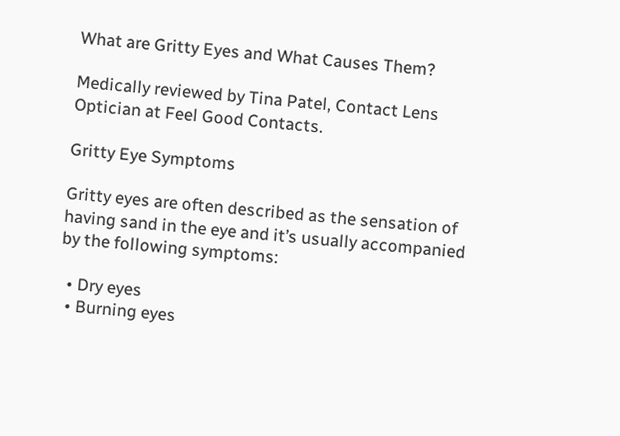What are Gritty Eyes and What Causes Them?

Medically reviewed by Tina Patel, Contact Lens Optician at Feel Good Contacts.

Gritty Eye Symptoms

Gritty eyes are often described as the sensation of having sand in the eye and it’s usually accompanied by the following symptoms:

  • Dry eyes
  • Burning eyes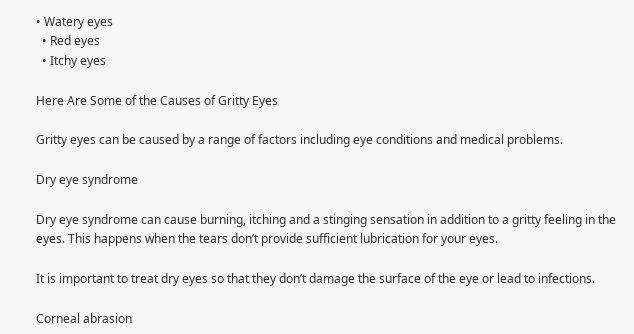• Watery eyes
  • Red eyes
  • Itchy eyes

Here Are Some of the Causes of Gritty Eyes

Gritty eyes can be caused by a range of factors including eye conditions and medical problems.

Dry eye syndrome

Dry eye syndrome can cause burning, itching and a stinging sensation in addition to a gritty feeling in the eyes. This happens when the tears don’t provide sufficient lubrication for your eyes.

It is important to treat dry eyes so that they don’t damage the surface of the eye or lead to infections.

Corneal abrasion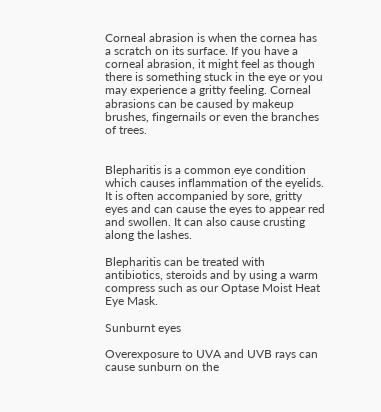Corneal abrasion is when the cornea has a scratch on its surface. If you have a corneal abrasion, it might feel as though there is something stuck in the eye or you may experience a gritty feeling. Corneal abrasions can be caused by makeup brushes, fingernails or even the branches of trees.


Blepharitis is a common eye condition which causes inflammation of the eyelids. It is often accompanied by sore, gritty eyes and can cause the eyes to appear red and swollen. It can also cause crusting along the lashes.

Blepharitis can be treated with antibiotics, steroids and by using a warm compress such as our Optase Moist Heat Eye Mask.

Sunburnt eyes

Overexposure to UVA and UVB rays can cause sunburn on the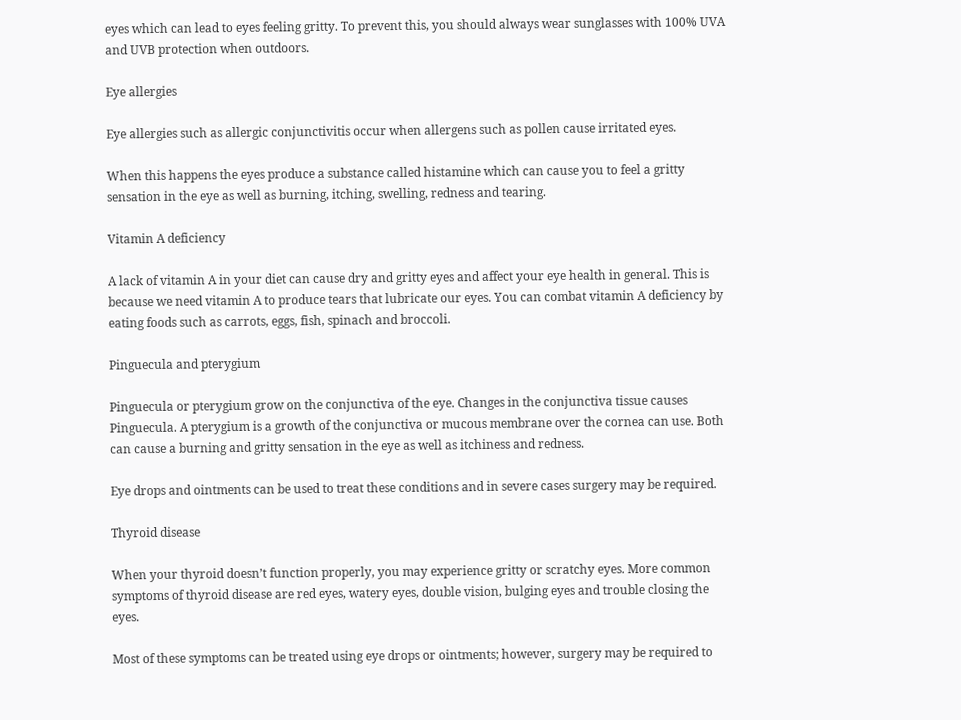eyes which can lead to eyes feeling gritty. To prevent this, you should always wear sunglasses with 100% UVA and UVB protection when outdoors.

Eye allergies

Eye allergies such as allergic conjunctivitis occur when allergens such as pollen cause irritated eyes.

When this happens the eyes produce a substance called histamine which can cause you to feel a gritty sensation in the eye as well as burning, itching, swelling, redness and tearing.

Vitamin A deficiency

A lack of vitamin A in your diet can cause dry and gritty eyes and affect your eye health in general. This is because we need vitamin A to produce tears that lubricate our eyes. You can combat vitamin A deficiency by eating foods such as carrots, eggs, fish, spinach and broccoli.

Pinguecula and pterygium

Pinguecula or pterygium grow on the conjunctiva of the eye. Changes in the conjunctiva tissue causes Pinguecula. A pterygium is a growth of the conjunctiva or mucous membrane over the cornea can use. Both can cause a burning and gritty sensation in the eye as well as itchiness and redness.

Eye drops and ointments can be used to treat these conditions and in severe cases surgery may be required.

Thyroid disease

When your thyroid doesn’t function properly, you may experience gritty or scratchy eyes. More common symptoms of thyroid disease are red eyes, watery eyes, double vision, bulging eyes and trouble closing the eyes.

Most of these symptoms can be treated using eye drops or ointments; however, surgery may be required to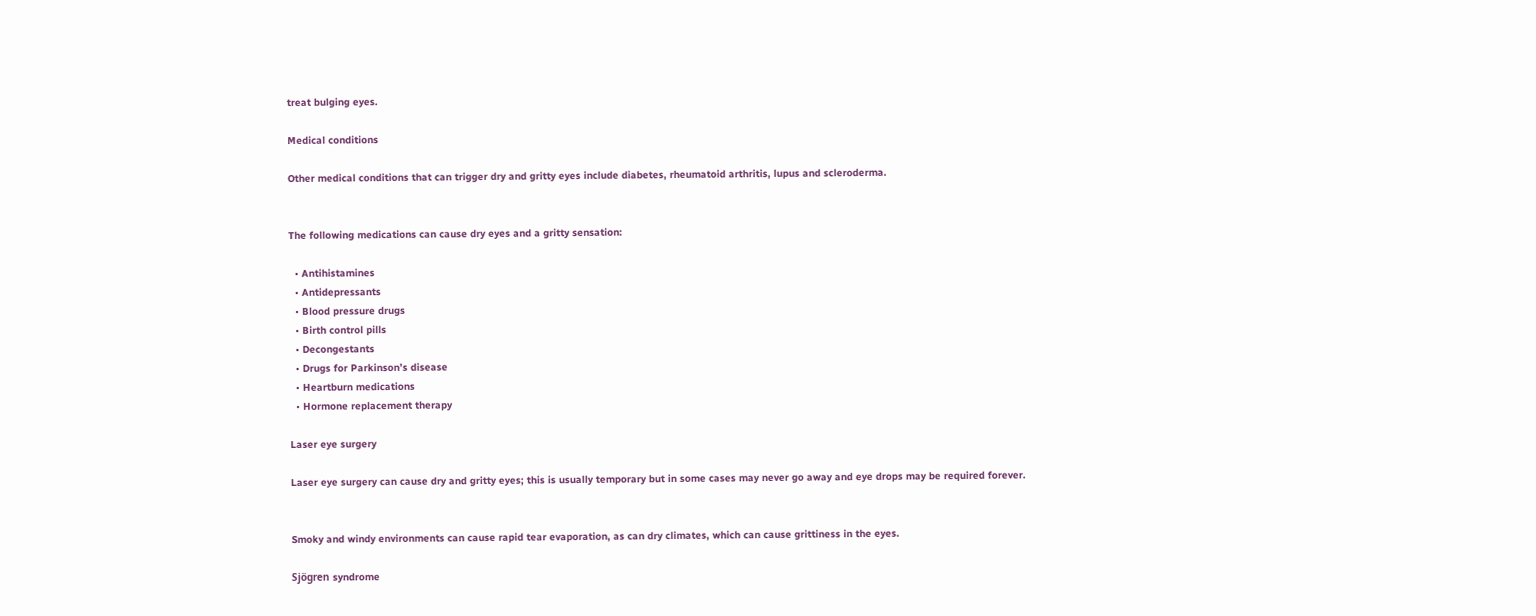treat bulging eyes.

Medical conditions

Other medical conditions that can trigger dry and gritty eyes include diabetes, rheumatoid arthritis, lupus and scleroderma.


The following medications can cause dry eyes and a gritty sensation:

  • Antihistamines
  • Antidepressants
  • Blood pressure drugs
  • Birth control pills
  • Decongestants
  • Drugs for Parkinson’s disease
  • Heartburn medications
  • Hormone replacement therapy

Laser eye surgery

Laser eye surgery can cause dry and gritty eyes; this is usually temporary but in some cases may never go away and eye drops may be required forever.


Smoky and windy environments can cause rapid tear evaporation, as can dry climates, which can cause grittiness in the eyes.

Sjögren syndrome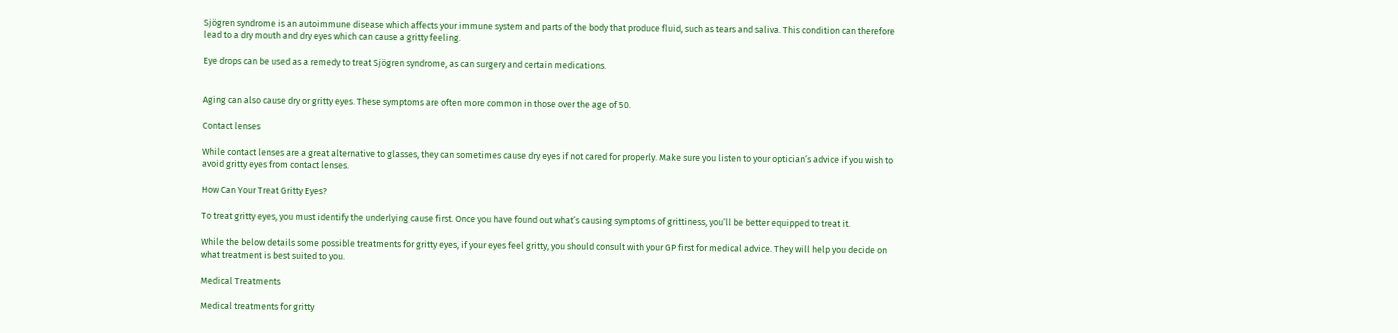Sjögren syndrome is an autoimmune disease which affects your immune system and parts of the body that produce fluid, such as tears and saliva. This condition can therefore lead to a dry mouth and dry eyes which can cause a gritty feeling.

Eye drops can be used as a remedy to treat Sjögren syndrome, as can surgery and certain medications.


Aging can also cause dry or gritty eyes. These symptoms are often more common in those over the age of 50.

Contact lenses

While contact lenses are a great alternative to glasses, they can sometimes cause dry eyes if not cared for properly. Make sure you listen to your optician’s advice if you wish to avoid gritty eyes from contact lenses.

How Can Your Treat Gritty Eyes?

To treat gritty eyes, you must identify the underlying cause first. Once you have found out what’s causing symptoms of grittiness, you’ll be better equipped to treat it.

While the below details some possible treatments for gritty eyes, if your eyes feel gritty, you should consult with your GP first for medical advice. They will help you decide on what treatment is best suited to you.

Medical Treatments

Medical treatments for gritty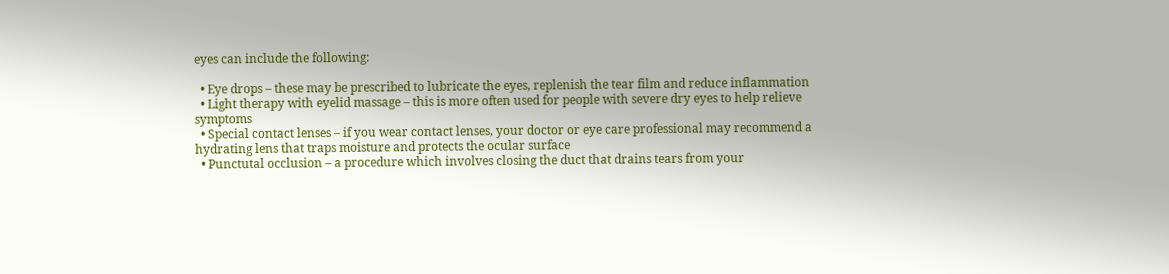eyes can include the following:

  • Eye drops – these may be prescribed to lubricate the eyes, replenish the tear film and reduce inflammation
  • Light therapy with eyelid massage – this is more often used for people with severe dry eyes to help relieve symptoms
  • Special contact lenses – if you wear contact lenses, your doctor or eye care professional may recommend a hydrating lens that traps moisture and protects the ocular surface
  • Punctutal occlusion – a procedure which involves closing the duct that drains tears from your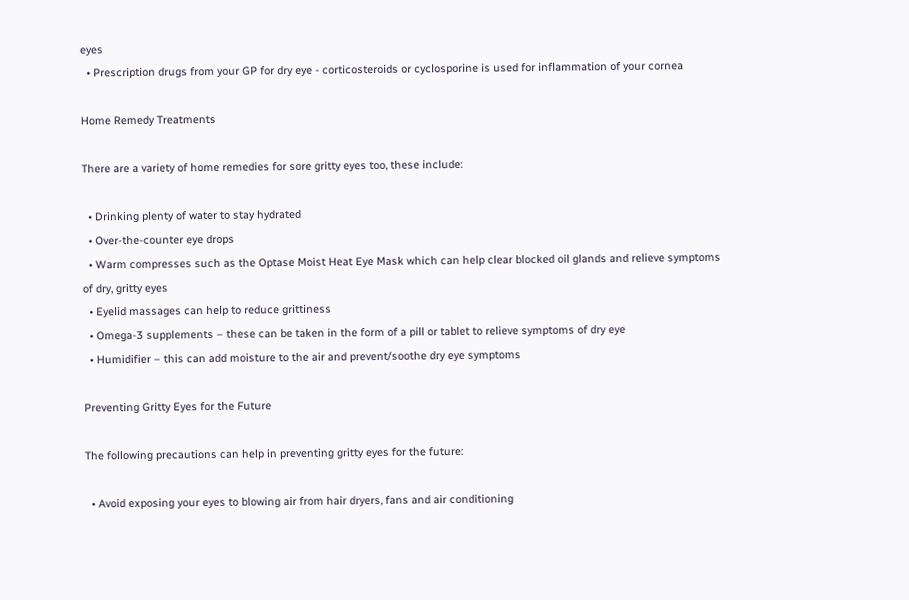eyes
  • Prescription drugs from your GP for dry eye - corticosteroids or cyclosporine is used for inflammation of your cornea

Home Remedy Treatments

There are a variety of home remedies for sore gritty eyes too, these include:

  • Drinking plenty of water to stay hydrated
  • Over-the-counter eye drops
  • Warm compresses such as the Optase Moist Heat Eye Mask which can help clear blocked oil glands and relieve symptoms of dry, gritty eyes
  • Eyelid massages can help to reduce grittiness
  • Omega-3 supplements – these can be taken in the form of a pill or tablet to relieve symptoms of dry eye
  • Humidifier – this can add moisture to the air and prevent/soothe dry eye symptoms

Preventing Gritty Eyes for the Future

The following precautions can help in preventing gritty eyes for the future:

  • Avoid exposing your eyes to blowing air from hair dryers, fans and air conditioning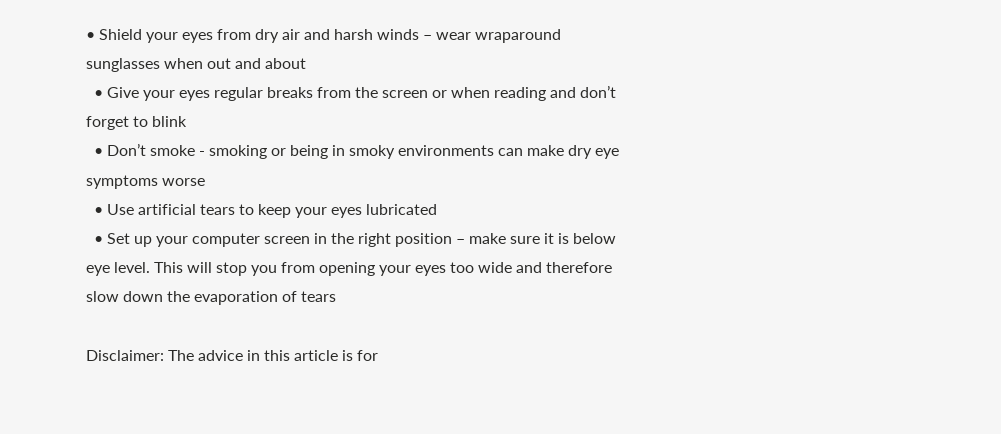• Shield your eyes from dry air and harsh winds – wear wraparound sunglasses when out and about
  • Give your eyes regular breaks from the screen or when reading and don’t forget to blink
  • Don’t smoke - smoking or being in smoky environments can make dry eye symptoms worse
  • Use artificial tears to keep your eyes lubricated
  • Set up your computer screen in the right position – make sure it is below eye level. This will stop you from opening your eyes too wide and therefore slow down the evaporation of tears

Disclaimer: The advice in this article is for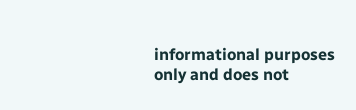informational purposes only and does not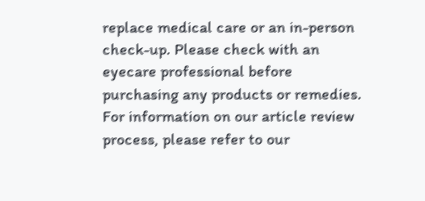replace medical care or an in-person check-up. Please check with an eyecare professional before purchasing any products or remedies. For information on our article review process, please refer to our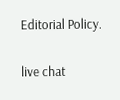Editorial Policy.

live chat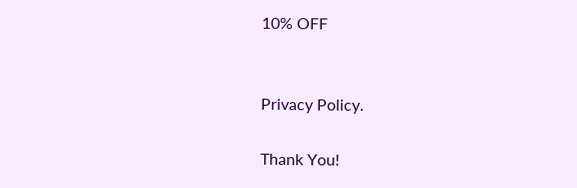10% OFF


Privacy Policy.

Thank You!